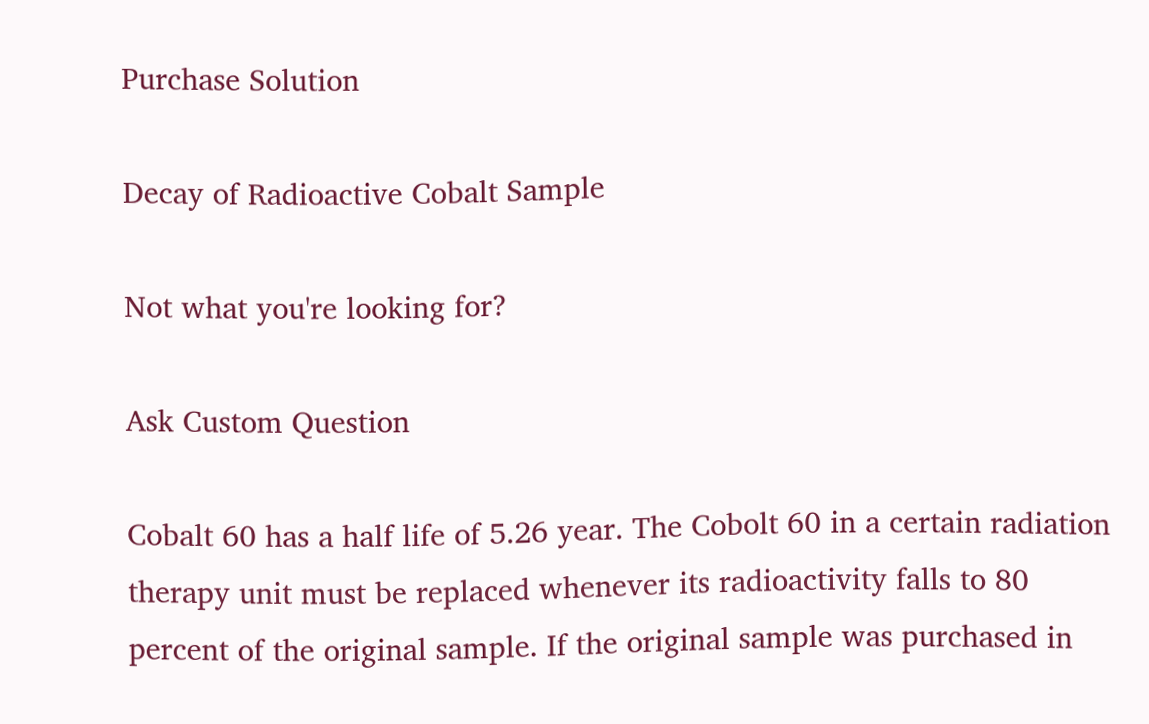Purchase Solution

Decay of Radioactive Cobalt Sample

Not what you're looking for?

Ask Custom Question

Cobalt 60 has a half life of 5.26 year. The Cobolt 60 in a certain radiation therapy unit must be replaced whenever its radioactivity falls to 80 percent of the original sample. If the original sample was purchased in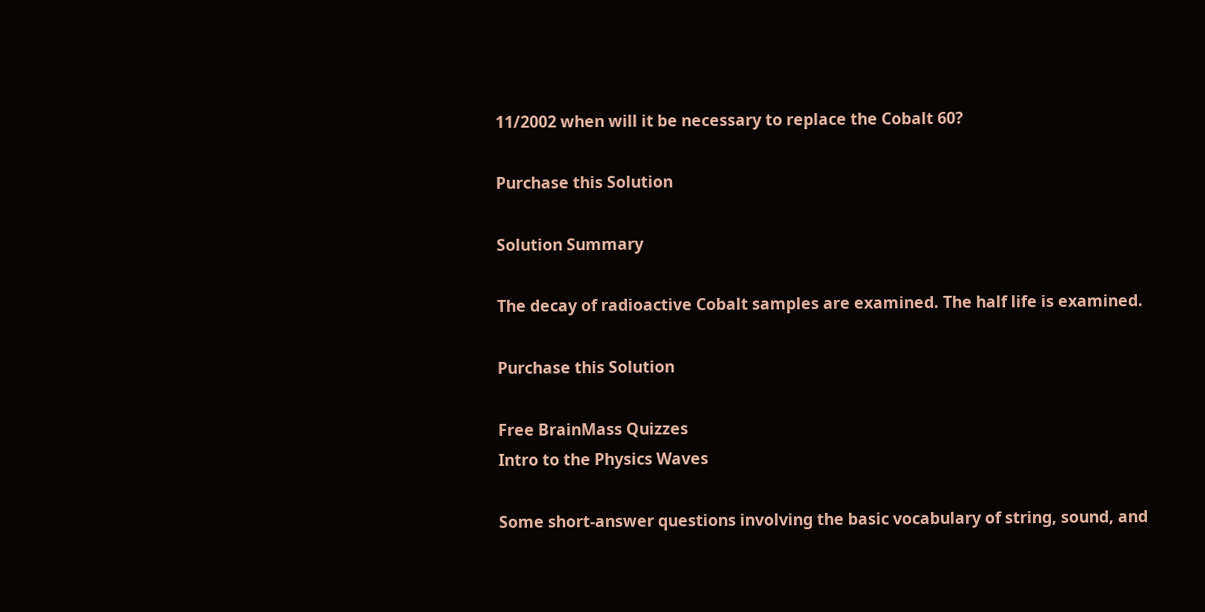11/2002 when will it be necessary to replace the Cobalt 60?

Purchase this Solution

Solution Summary

The decay of radioactive Cobalt samples are examined. The half life is examined.

Purchase this Solution

Free BrainMass Quizzes
Intro to the Physics Waves

Some short-answer questions involving the basic vocabulary of string, sound, and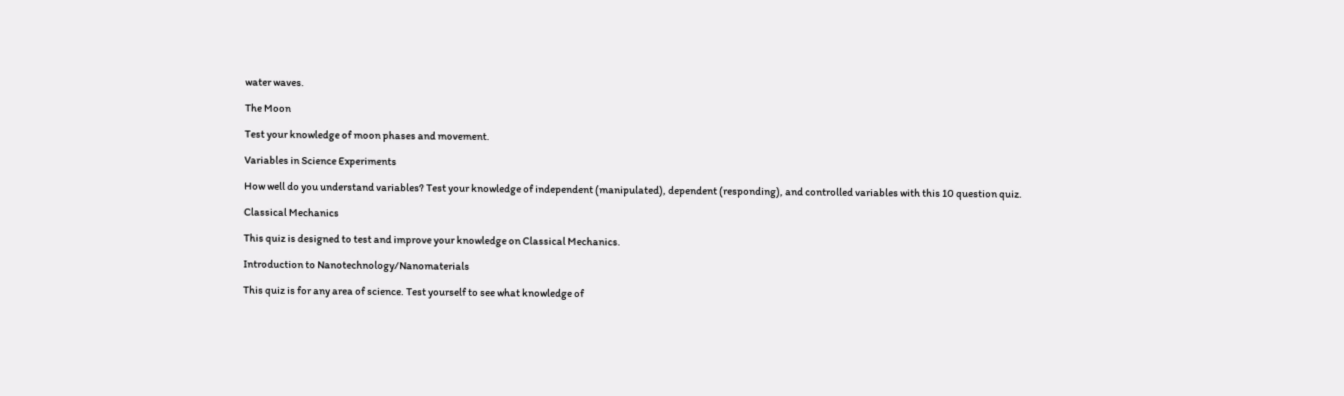water waves.

The Moon

Test your knowledge of moon phases and movement.

Variables in Science Experiments

How well do you understand variables? Test your knowledge of independent (manipulated), dependent (responding), and controlled variables with this 10 question quiz.

Classical Mechanics

This quiz is designed to test and improve your knowledge on Classical Mechanics.

Introduction to Nanotechnology/Nanomaterials

This quiz is for any area of science. Test yourself to see what knowledge of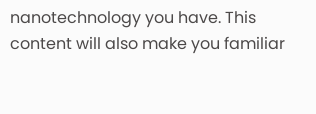nanotechnology you have. This content will also make you familiar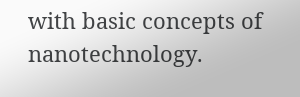with basic concepts of nanotechnology.